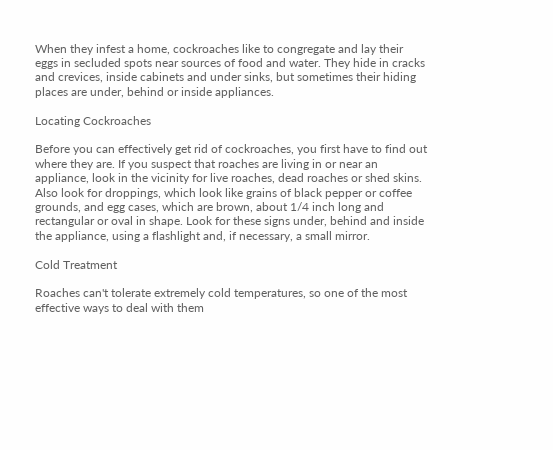When they infest a home, cockroaches like to congregate and lay their eggs in secluded spots near sources of food and water. They hide in cracks and crevices, inside cabinets and under sinks, but sometimes their hiding places are under, behind or inside appliances.

Locating Cockroaches

Before you can effectively get rid of cockroaches, you first have to find out where they are. If you suspect that roaches are living in or near an appliance, look in the vicinity for live roaches, dead roaches or shed skins. Also look for droppings, which look like grains of black pepper or coffee grounds, and egg cases, which are brown, about 1/4 inch long and rectangular or oval in shape. Look for these signs under, behind and inside the appliance, using a flashlight and, if necessary, a small mirror.

Cold Treatment

Roaches can't tolerate extremely cold temperatures, so one of the most effective ways to deal with them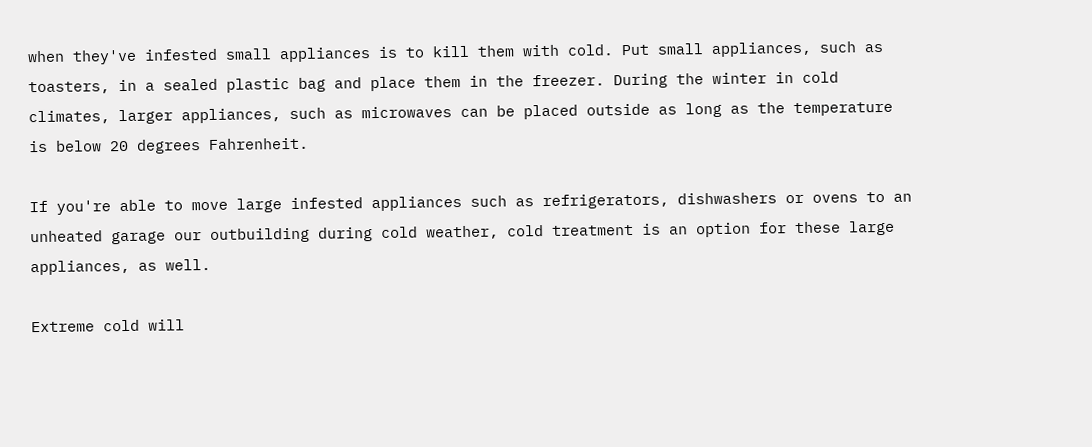when they've infested small appliances is to kill them with cold. Put small appliances, such as toasters, in a sealed plastic bag and place them in the freezer. During the winter in cold climates, larger appliances, such as microwaves can be placed outside as long as the temperature is below 20 degrees Fahrenheit.

If you're able to move large infested appliances such as refrigerators, dishwashers or ovens to an unheated garage our outbuilding during cold weather, cold treatment is an option for these large appliances, as well.

Extreme cold will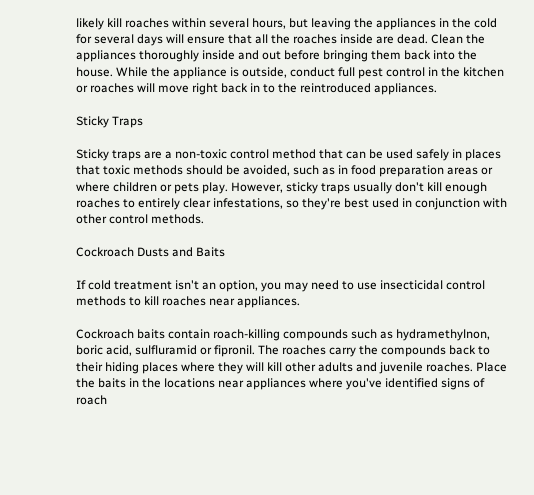likely kill roaches within several hours, but leaving the appliances in the cold for several days will ensure that all the roaches inside are dead. Clean the appliances thoroughly inside and out before bringing them back into the house. While the appliance is outside, conduct full pest control in the kitchen or roaches will move right back in to the reintroduced appliances.

Sticky Traps

Sticky traps are a non-toxic control method that can be used safely in places that toxic methods should be avoided, such as in food preparation areas or where children or pets play. However, sticky traps usually don't kill enough roaches to entirely clear infestations, so they're best used in conjunction with other control methods.

Cockroach Dusts and Baits

If cold treatment isn't an option, you may need to use insecticidal control methods to kill roaches near appliances.

Cockroach baits contain roach-killing compounds such as hydramethylnon, boric acid, sulfluramid or fipronil. The roaches carry the compounds back to their hiding places where they will kill other adults and juvenile roaches. Place the baits in the locations near appliances where you've identified signs of roach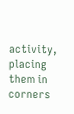activity, placing them in corners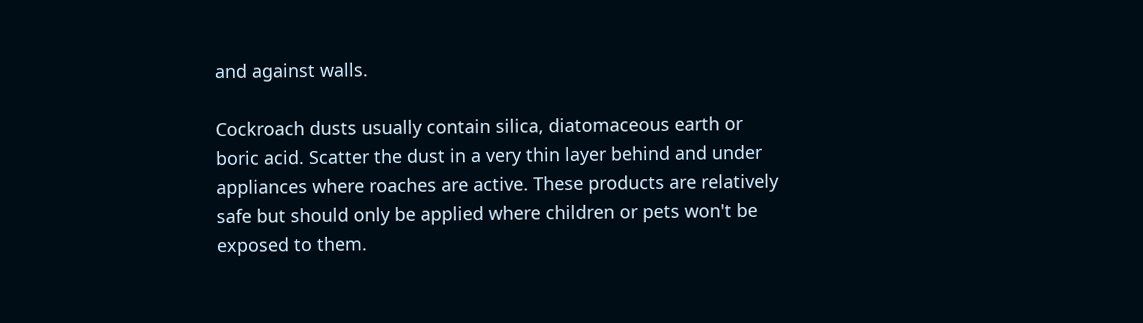and against walls.

Cockroach dusts usually contain silica, diatomaceous earth or boric acid. Scatter the dust in a very thin layer behind and under appliances where roaches are active. These products are relatively safe but should only be applied where children or pets won't be exposed to them.